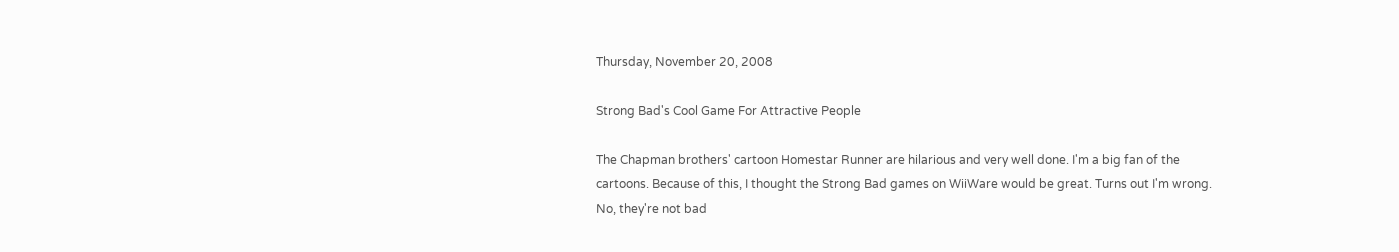Thursday, November 20, 2008

Strong Bad's Cool Game For Attractive People

The Chapman brothers' cartoon Homestar Runner are hilarious and very well done. I'm a big fan of the cartoons. Because of this, I thought the Strong Bad games on WiiWare would be great. Turns out I'm wrong. No, they're not bad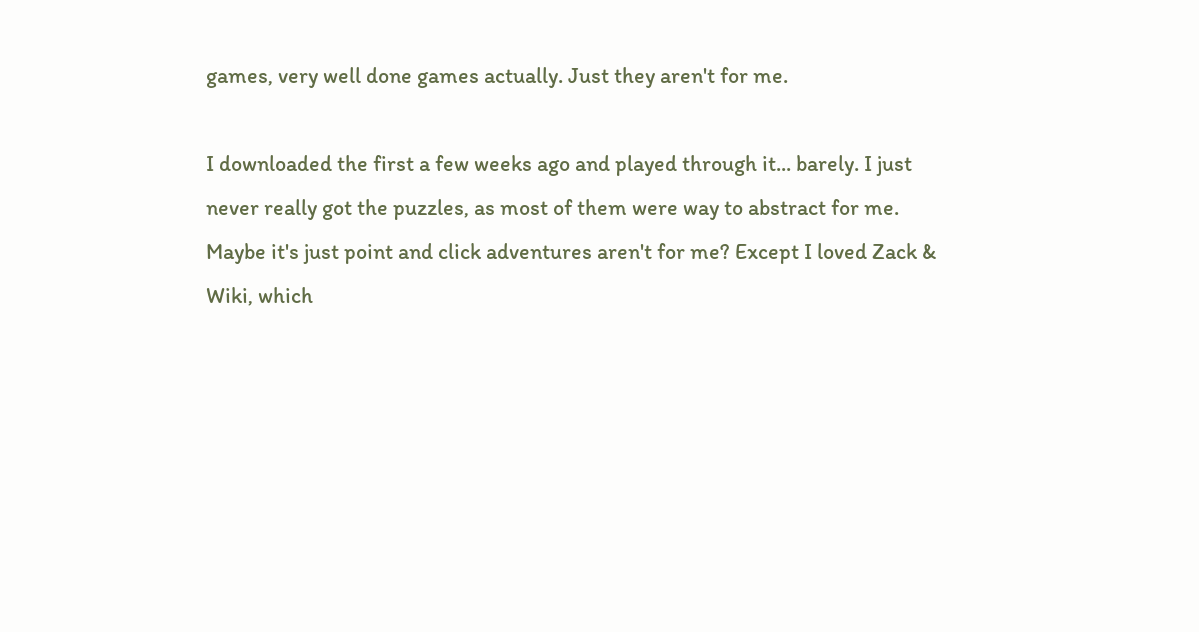games, very well done games actually. Just they aren't for me.

I downloaded the first a few weeks ago and played through it... barely. I just never really got the puzzles, as most of them were way to abstract for me. Maybe it's just point and click adventures aren't for me? Except I loved Zack & Wiki, which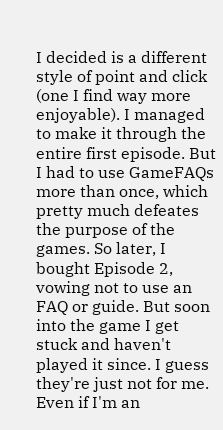I decided is a different style of point and click (one I find way more enjoyable). I managed to make it through the entire first episode. But I had to use GameFAQs more than once, which pretty much defeates the purpose of the games. So later, I bought Episode 2, vowing not to use an FAQ or guide. But soon into the game I get stuck and haven't played it since. I guess they're just not for me. Even if I'm an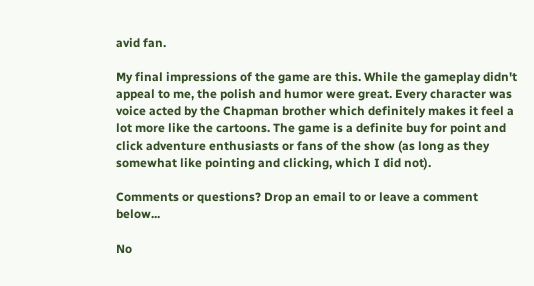avid fan.

My final impressions of the game are this. While the gameplay didn't appeal to me, the polish and humor were great. Every character was voice acted by the Chapman brother which definitely makes it feel a lot more like the cartoons. The game is a definite buy for point and click adventure enthusiasts or fans of the show (as long as they somewhat like pointing and clicking, which I did not).

Comments or questions? Drop an email to or leave a comment below...

No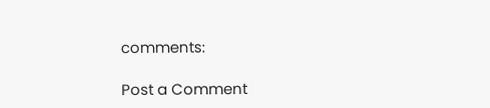comments:

Post a Comment